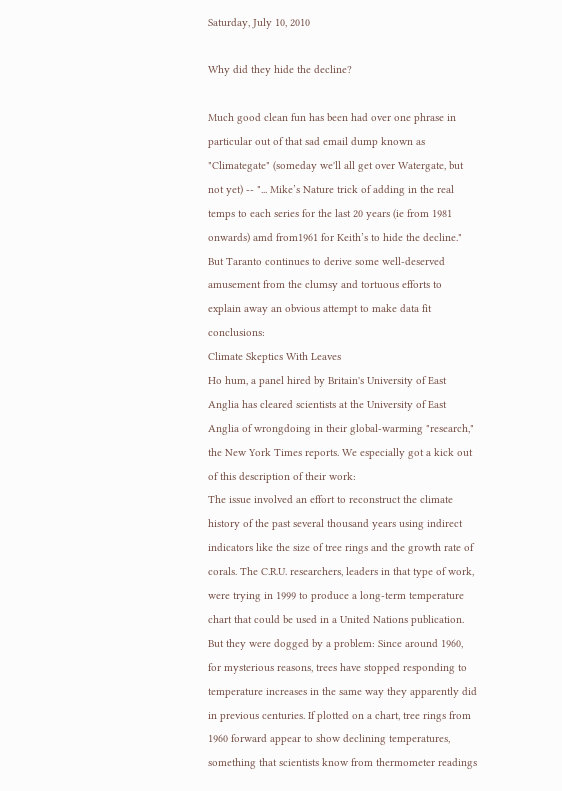Saturday, July 10, 2010

Why did they hide the decline?

Much good clean fun has been had over one phrase in particular out of that sad email dump known as "Climategate" (someday we'll all get over Watergate, but not yet) -- "... Mike’s Nature trick of adding in the real temps to each series for the last 20 years (ie from 1981 onwards) amd from1961 for Keith’s to hide the decline." But Taranto continues to derive some well-deserved amusement from the clumsy and tortuous efforts to explain away an obvious attempt to make data fit conclusions:
Climate Skeptics With Leaves
Ho hum, a panel hired by Britain's University of East Anglia has cleared scientists at the University of East Anglia of wrongdoing in their global-warming "research," the New York Times reports. We especially got a kick out of this description of their work:
The issue involved an effort to reconstruct the climate history of the past several thousand years using indirect indicators like the size of tree rings and the growth rate of corals. The C.R.U. researchers, leaders in that type of work, were trying in 1999 to produce a long-term temperature chart that could be used in a United Nations publication.
But they were dogged by a problem: Since around 1960, for mysterious reasons, trees have stopped responding to temperature increases in the same way they apparently did in previous centuries. If plotted on a chart, tree rings from 1960 forward appear to show declining temperatures, something that scientists know from thermometer readings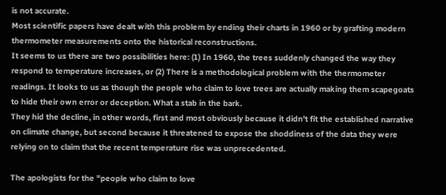is not accurate.
Most scientific papers have dealt with this problem by ending their charts in 1960 or by grafting modern thermometer measurements onto the historical reconstructions.
It seems to us there are two possibilities here: (1) In 1960, the trees suddenly changed the way they respond to temperature increases, or (2) There is a methodological problem with the thermometer readings. It looks to us as though the people who claim to love trees are actually making them scapegoats to hide their own error or deception. What a stab in the bark.
They hid the decline, in other words, first and most obviously because it didn't fit the established narrative on climate change, but second because it threatened to expose the shoddiness of the data they were relying on to claim that the recent temperature rise was unprecedented.

The apologists for the "people who claim to love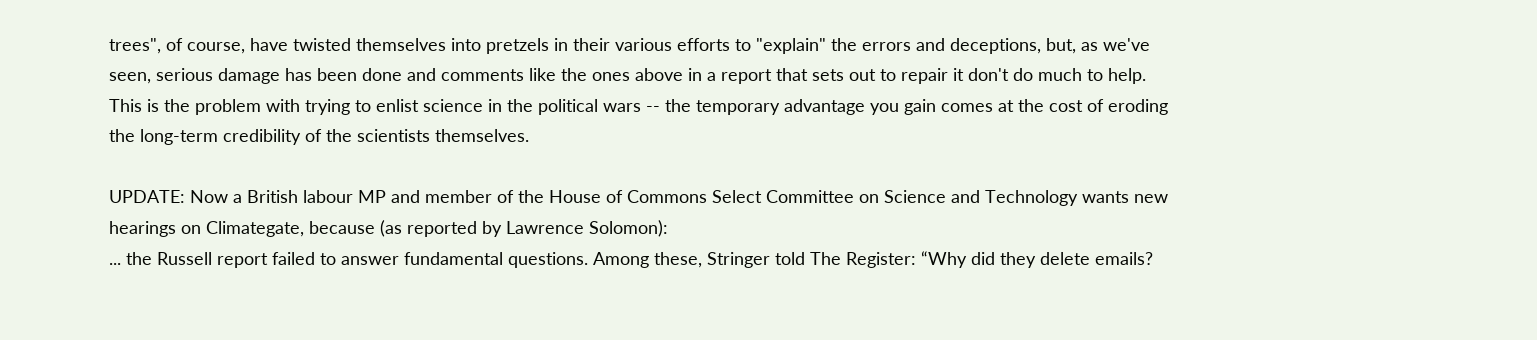trees", of course, have twisted themselves into pretzels in their various efforts to "explain" the errors and deceptions, but, as we've seen, serious damage has been done and comments like the ones above in a report that sets out to repair it don't do much to help. This is the problem with trying to enlist science in the political wars -- the temporary advantage you gain comes at the cost of eroding the long-term credibility of the scientists themselves.

UPDATE: Now a British labour MP and member of the House of Commons Select Committee on Science and Technology wants new hearings on Climategate, because (as reported by Lawrence Solomon):
... the Russell report failed to answer fundamental questions. Among these, Stringer told The Register: “Why did they delete emails?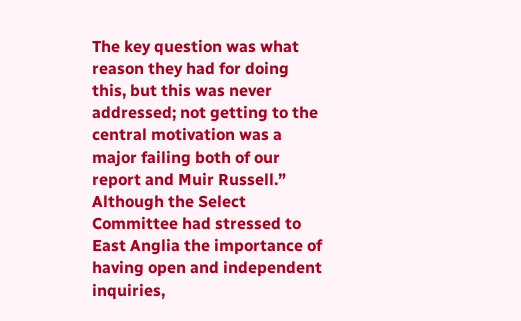The key question was what reason they had for doing this, but this was never addressed; not getting to the central motivation was a major failing both of our report and Muir Russell.”
Although the Select Committee had stressed to East Anglia the importance of having open and independent inquiries,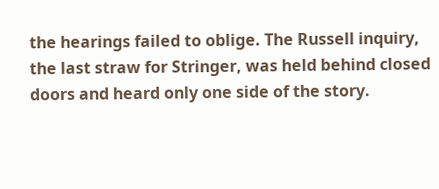the hearings failed to oblige. The Russell inquiry, the last straw for Stringer, was held behind closed doors and heard only one side of the story.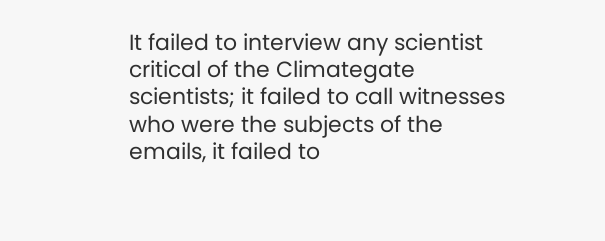It failed to interview any scientist critical of the Climategate scientists; it failed to call witnesses who were the subjects of the emails, it failed to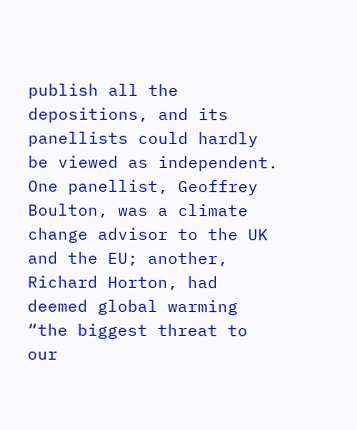publish all the depositions, and its panellists could hardly be viewed as independent. One panellist, Geoffrey Boulton, was a climate change advisor to the UK and the EU; another, Richard Horton, had deemed global warming “the biggest threat to our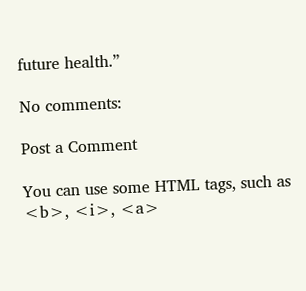future health.”

No comments:

Post a Comment

You can use some HTML tags, such as <b>, <i>, <a>